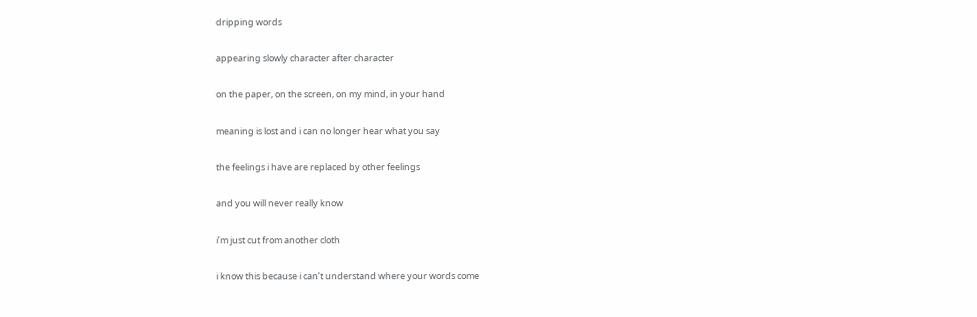dripping words

appearing slowly character after character

on the paper, on the screen, on my mind, in your hand

meaning is lost and i can no longer hear what you say

the feelings i have are replaced by other feelings

and you will never really know

i’m just cut from another cloth

i know this because i can’t understand where your words come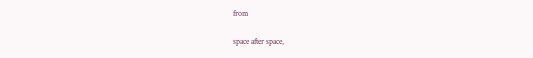from

space after space,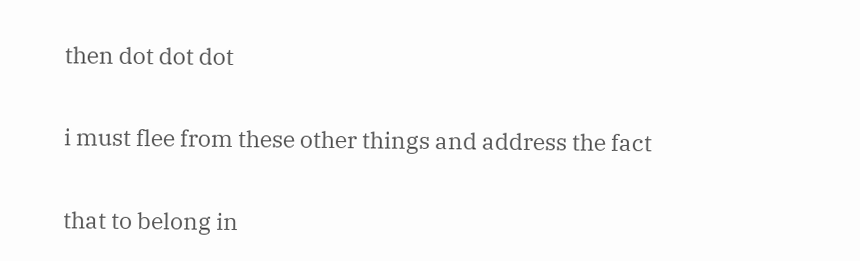then dot dot dot

i must flee from these other things and address the fact

that to belong in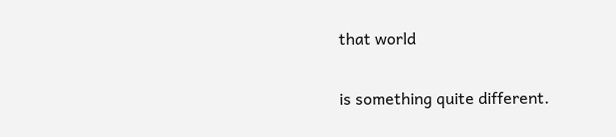that world

is something quite different.